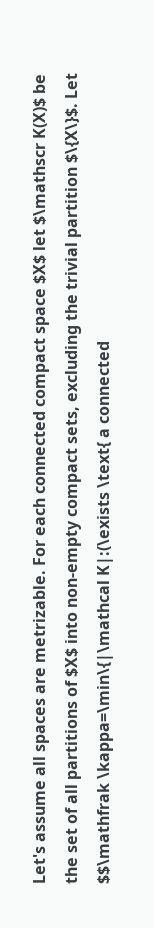Let's assume all spaces are metrizable. For each connected compact space $X$ let $\mathscr K(X)$ be the set of all partitions of $X$ into non-empty compact sets, excluding the trivial partition $\{X\}$. Let $$\mathfrak \kappa=\min\{|\mathcal K|:(\exists \text{ a connected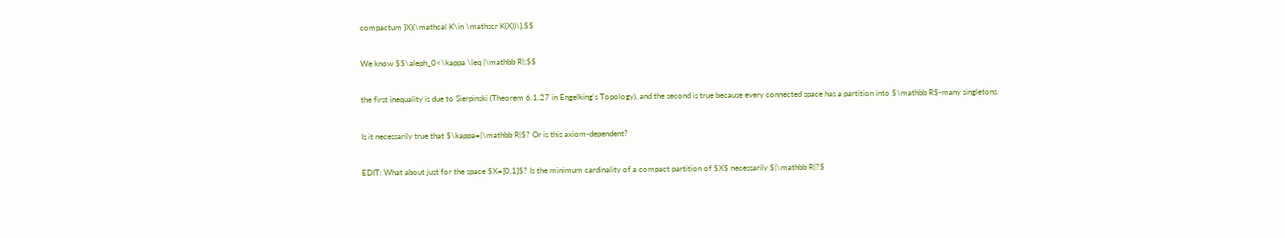compactum }X)(\mathcal K\in \mathscr K(X))\}.$$

We know $$\aleph_0<\kappa \leq |\mathbb R|;$$

the first inequality is due to Sierpinski (Theorem 6.1.27 in Engelking's Topology), and the second is true because every connected space has a partition into $\mathbb R$-many singletons.

Is it necessarily true that $\kappa=|\mathbb R|$? Or is this axiom-dependent?

EDIT: What about just for the space $X=[0,1]$? Is the minimum cardinality of a compact partition of $X$ necessarily $|\mathbb R|?$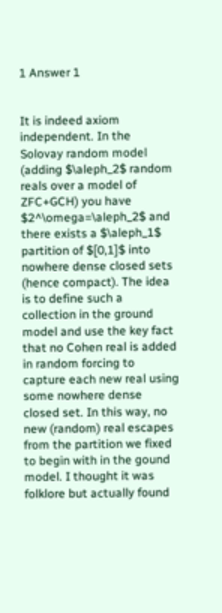1 Answer 1


It is indeed axiom independent. In the Solovay random model (adding $\aleph_2$ random reals over a model of ZFC+GCH) you have $2^\omega=\aleph_2$ and there exists a $\aleph_1$ partition of $[0,1]$ into nowhere dense closed sets (hence compact). The idea is to define such a collection in the ground model and use the key fact that no Cohen real is added in random forcing to capture each new real using some nowhere dense closed set. In this way, no new (random) real escapes from the partition we fixed to begin with in the gound model. I thought it was folklore but actually found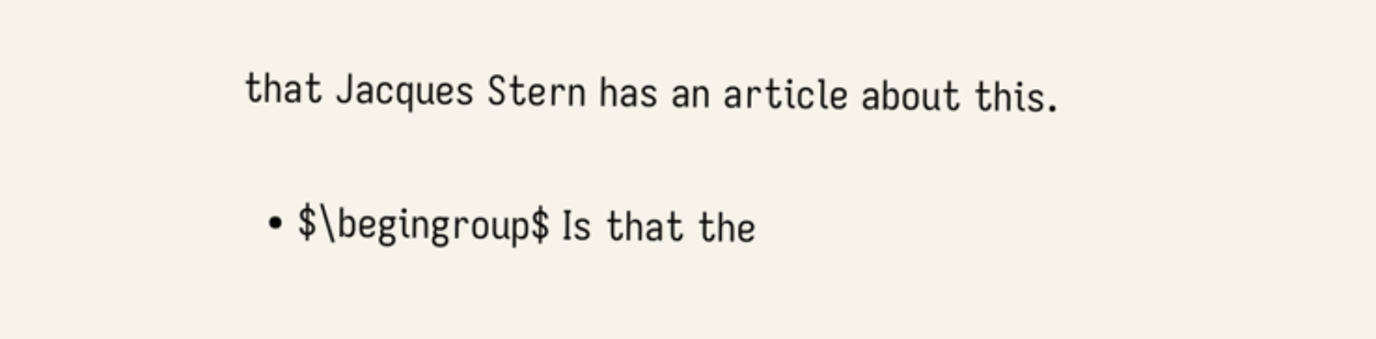that Jacques Stern has an article about this.

  • $\begingroup$ Is that the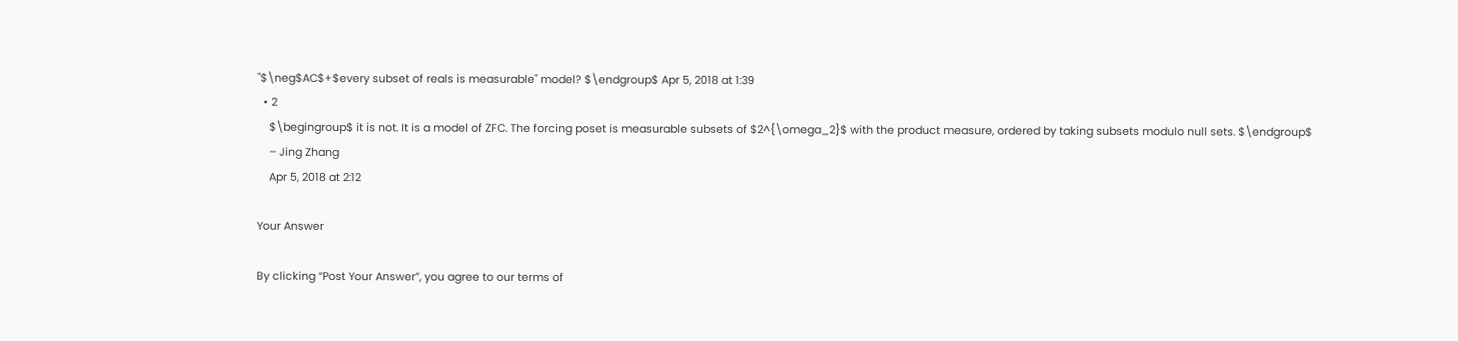"$\neg$AC$+$every subset of reals is measurable" model? $\endgroup$ Apr 5, 2018 at 1:39
  • 2
    $\begingroup$ it is not. It is a model of ZFC. The forcing poset is measurable subsets of $2^{\omega_2}$ with the product measure, ordered by taking subsets modulo null sets. $\endgroup$
    – Jing Zhang
    Apr 5, 2018 at 2:12

Your Answer

By clicking “Post Your Answer”, you agree to our terms of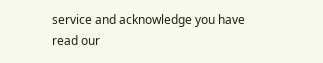service and acknowledge you have read our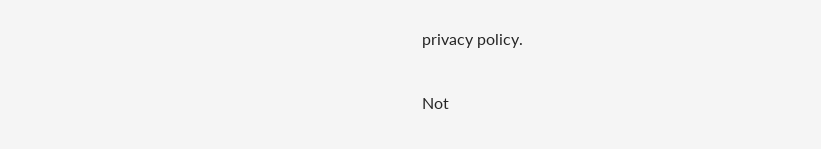privacy policy.

Not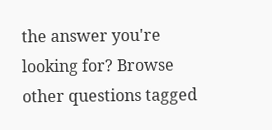the answer you're looking for? Browse other questions tagged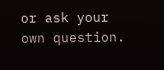or ask your own question.